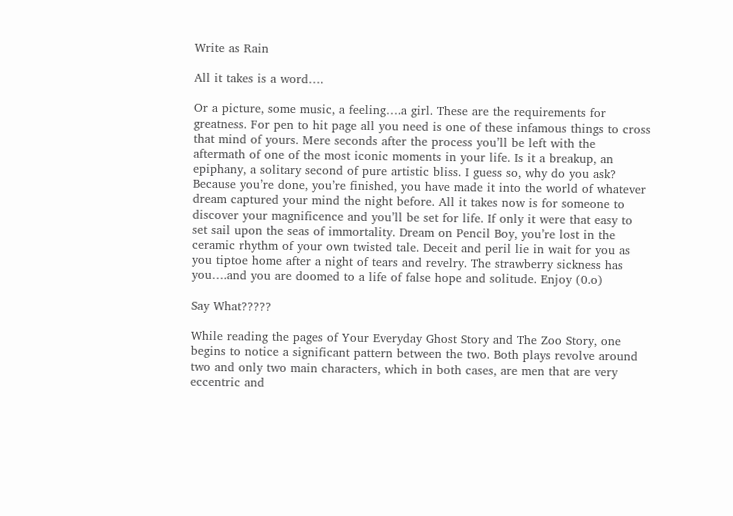Write as Rain

All it takes is a word….

Or a picture, some music, a feeling….a girl. These are the requirements for greatness. For pen to hit page all you need is one of these infamous things to cross that mind of yours. Mere seconds after the process you’ll be left with the aftermath of one of the most iconic moments in your life. Is it a breakup, an epiphany, a solitary second of pure artistic bliss. I guess so, why do you ask? Because you’re done, you’re finished, you have made it into the world of whatever dream captured your mind the night before. All it takes now is for someone to discover your magnificence and you’ll be set for life. If only it were that easy to set sail upon the seas of immortality. Dream on Pencil Boy, you’re lost in the ceramic rhythm of your own twisted tale. Deceit and peril lie in wait for you as you tiptoe home after a night of tears and revelry. The strawberry sickness has you….and you are doomed to a life of false hope and solitude. Enjoy (0.o)

Say What?????

While reading the pages of Your Everyday Ghost Story and The Zoo Story, one begins to notice a significant pattern between the two. Both plays revolve around two and only two main characters, which in both cases, are men that are very eccentric and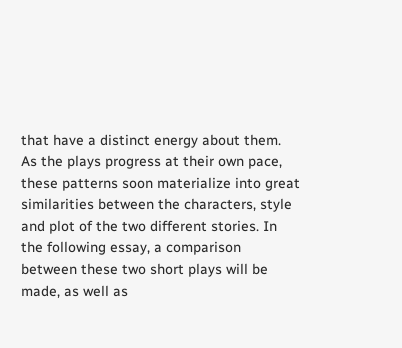that have a distinct energy about them. As the plays progress at their own pace, these patterns soon materialize into great similarities between the characters, style and plot of the two different stories. In the following essay, a comparison between these two short plays will be made, as well as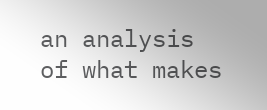an analysis of what makes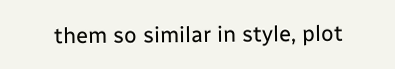them so similar in style, plot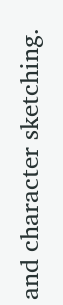and character sketching.